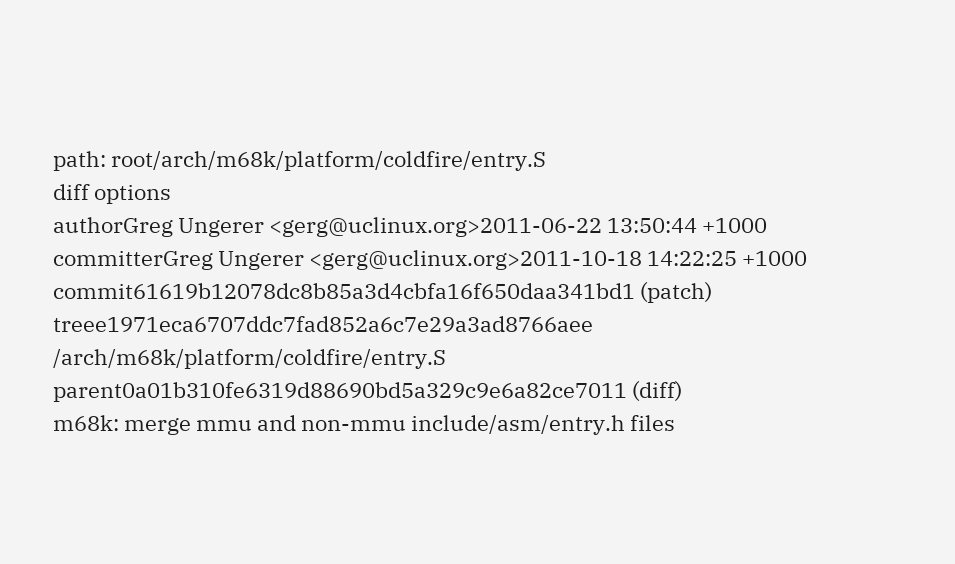path: root/arch/m68k/platform/coldfire/entry.S
diff options
authorGreg Ungerer <gerg@uclinux.org>2011-06-22 13:50:44 +1000
committerGreg Ungerer <gerg@uclinux.org>2011-10-18 14:22:25 +1000
commit61619b12078dc8b85a3d4cbfa16f650daa341bd1 (patch)
treee1971eca6707ddc7fad852a6c7e29a3ad8766aee /arch/m68k/platform/coldfire/entry.S
parent0a01b310fe6319d88690bd5a329c9e6a82ce7011 (diff)
m68k: merge mmu and non-mmu include/asm/entry.h files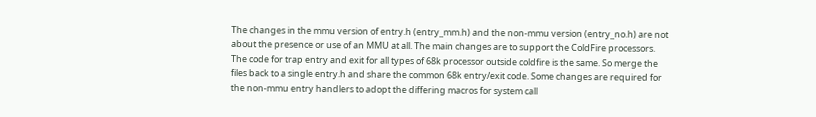The changes in the mmu version of entry.h (entry_mm.h) and the non-mmu version (entry_no.h) are not about the presence or use of an MMU at all. The main changes are to support the ColdFire processors. The code for trap entry and exit for all types of 68k processor outside coldfire is the same. So merge the files back to a single entry.h and share the common 68k entry/exit code. Some changes are required for the non-mmu entry handlers to adopt the differing macros for system call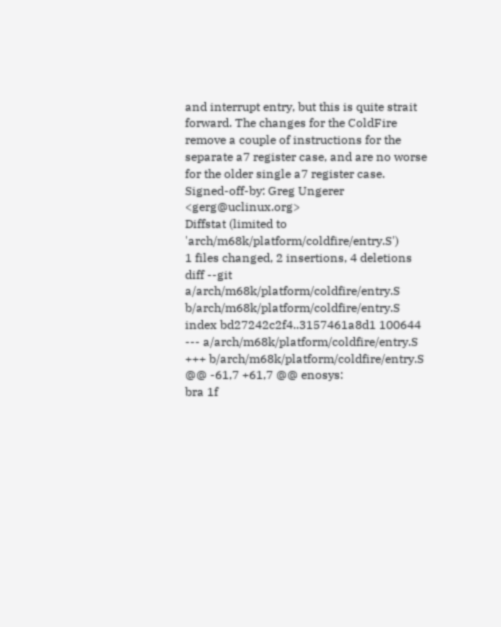and interrupt entry, but this is quite strait forward. The changes for the ColdFire remove a couple of instructions for the separate a7 register case, and are no worse for the older single a7 register case. Signed-off-by: Greg Ungerer <gerg@uclinux.org>
Diffstat (limited to 'arch/m68k/platform/coldfire/entry.S')
1 files changed, 2 insertions, 4 deletions
diff --git a/arch/m68k/platform/coldfire/entry.S b/arch/m68k/platform/coldfire/entry.S
index bd27242c2f4..3157461a8d1 100644
--- a/arch/m68k/platform/coldfire/entry.S
+++ b/arch/m68k/platform/coldfire/entry.S
@@ -61,7 +61,7 @@ enosys:
bra 1f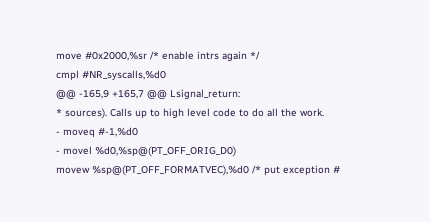move #0x2000,%sr /* enable intrs again */
cmpl #NR_syscalls,%d0
@@ -165,9 +165,7 @@ Lsignal_return:
* sources). Calls up to high level code to do all the work.
- moveq #-1,%d0
- movel %d0,%sp@(PT_OFF_ORIG_D0)
movew %sp@(PT_OFF_FORMATVEC),%d0 /* put exception #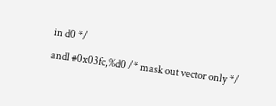in d0 */
andl #0x03fc,%d0 /* mask out vector only */